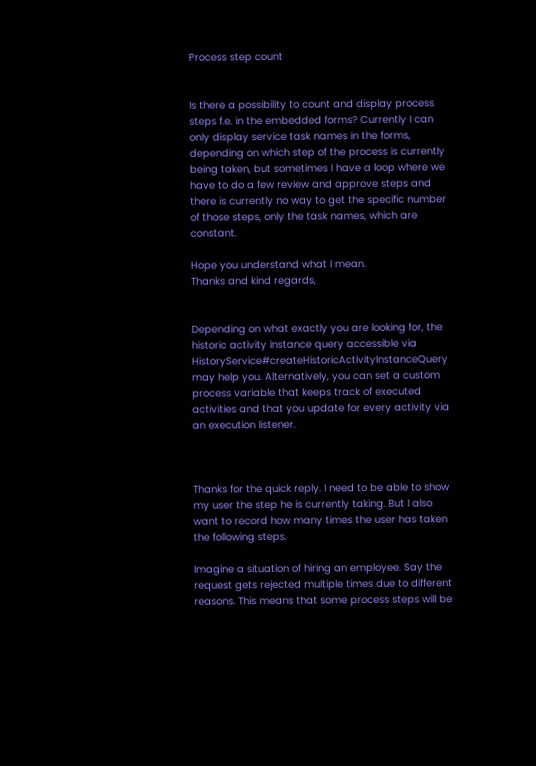Process step count


Is there a possibility to count and display process steps f.e. in the embedded forms? Currently I can only display service task names in the forms, depending on which step of the process is currently being taken, but sometimes I have a loop where we have to do a few review and approve steps and there is currently no way to get the specific number of those steps, only the task names, which are constant.

Hope you understand what I mean.
Thanks and kind regards,


Depending on what exactly you are looking for, the historic activity instance query accessible via HistoryService#createHistoricActivityInstanceQuery may help you. Alternatively, you can set a custom process variable that keeps track of executed activities and that you update for every activity via an execution listener.



Thanks for the quick reply. I need to be able to show my user the step he is currently taking. But I also want to record how many times the user has taken the following steps.

Imagine a situation of hiring an employee. Say the request gets rejected multiple times due to different reasons. This means that some process steps will be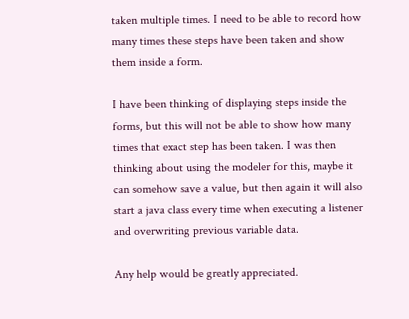taken multiple times. I need to be able to record how many times these steps have been taken and show them inside a form.

I have been thinking of displaying steps inside the forms, but this will not be able to show how many times that exact step has been taken. I was then thinking about using the modeler for this, maybe it can somehow save a value, but then again it will also start a java class every time when executing a listener and overwriting previous variable data.

Any help would be greatly appreciated.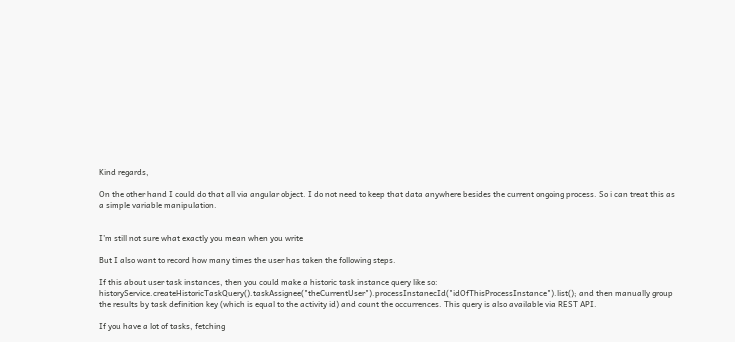Kind regards,

On the other hand I could do that all via angular object. I do not need to keep that data anywhere besides the current ongoing process. So i can treat this as a simple variable manipulation.


I’m still not sure what exactly you mean when you write

But I also want to record how many times the user has taken the following steps.

If this about user task instances, then you could make a historic task instance query like so: historyService.createHistoricTaskQuery().taskAssignee("theCurrentUser").processInstanecId("idOfThisProcessInstance").list(); and then manually group the results by task definition key (which is equal to the activity id) and count the occurrences. This query is also available via REST API.

If you have a lot of tasks, fetching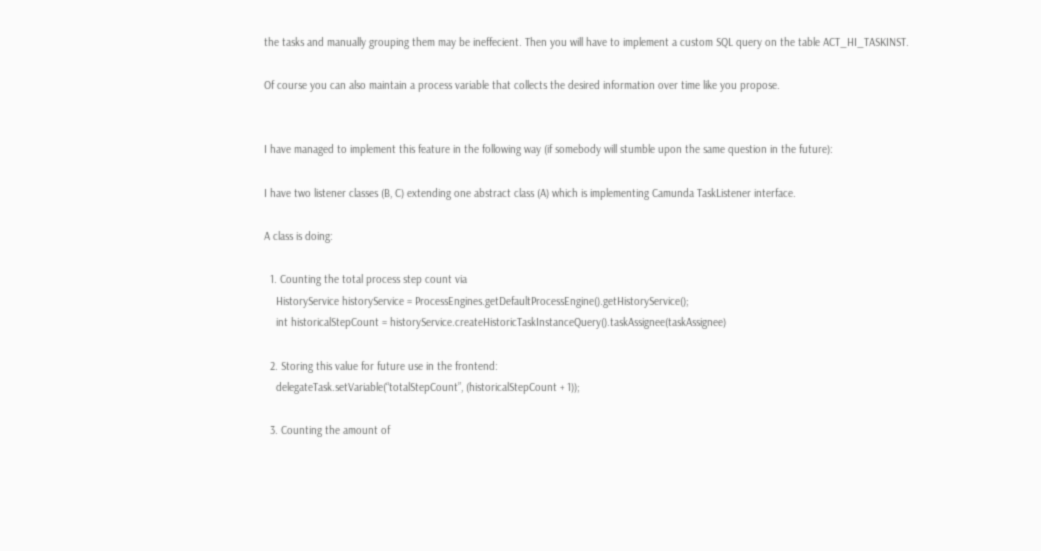the tasks and manually grouping them may be ineffecient. Then you will have to implement a custom SQL query on the table ACT_HI_TASKINST.

Of course you can also maintain a process variable that collects the desired information over time like you propose.


I have managed to implement this feature in the following way (if somebody will stumble upon the same question in the future):

I have two listener classes (B, C) extending one abstract class (A) which is implementing Camunda TaskListener interface.

A class is doing:

  1. Counting the total process step count via
    HistoryService historyService = ProcessEngines.getDefaultProcessEngine().getHistoryService();
    int historicalStepCount = historyService.createHistoricTaskInstanceQuery().taskAssignee(taskAssignee)

  2. Storing this value for future use in the frontend:
    delegateTask.setVariable(“totalStepCount”, (historicalStepCount + 1));

  3. Counting the amount of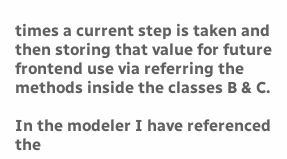times a current step is taken and then storing that value for future frontend use via referring the methods inside the classes B & C.

In the modeler I have referenced the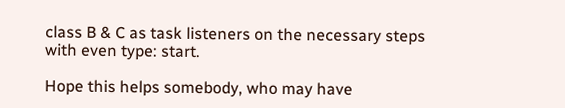class B & C as task listeners on the necessary steps with even type: start.

Hope this helps somebody, who may have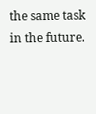the same task in the future.